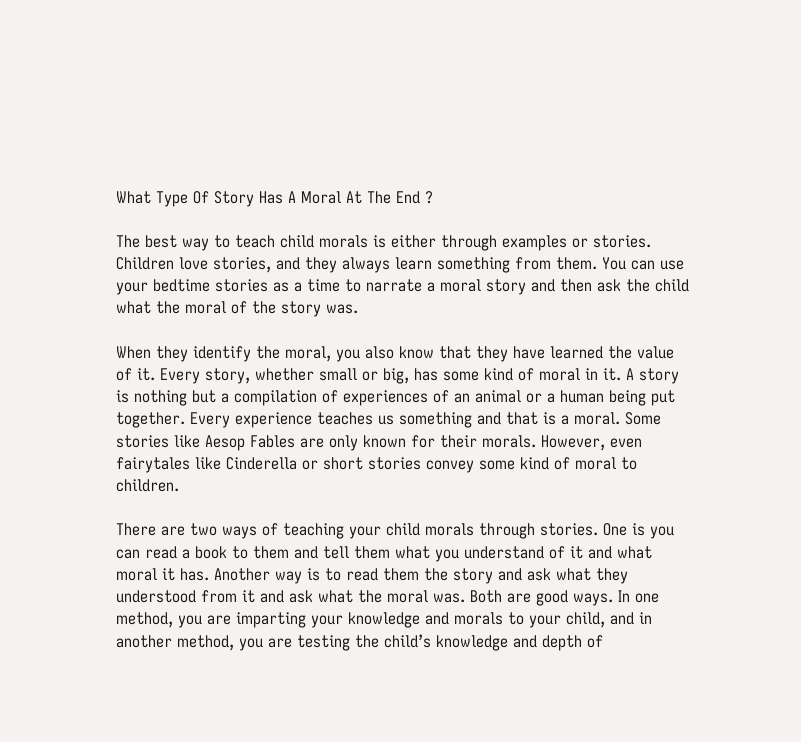What Type Of Story Has A Moral At The End ?

The best way to teach child morals is either through examples or stories. Children love stories, and they always learn something from them. You can use your bedtime stories as a time to narrate a moral story and then ask the child what the moral of the story was.

When they identify the moral, you also know that they have learned the value of it. Every story, whether small or big, has some kind of moral in it. A story is nothing but a compilation of experiences of an animal or a human being put together. Every experience teaches us something and that is a moral. Some stories like Aesop Fables are only known for their morals. However, even fairytales like Cinderella or short stories convey some kind of moral to children.

There are two ways of teaching your child morals through stories. One is you can read a book to them and tell them what you understand of it and what moral it has. Another way is to read them the story and ask what they understood from it and ask what the moral was. Both are good ways. In one method, you are imparting your knowledge and morals to your child, and in another method, you are testing the child’s knowledge and depth of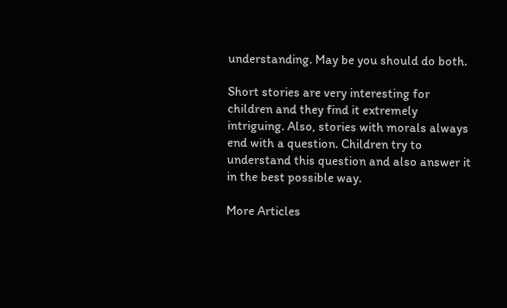understanding. May be you should do both.

Short stories are very interesting for children and they find it extremely intriguing. Also, stories with morals always end with a question. Children try to understand this question and also answer it in the best possible way.

More Articles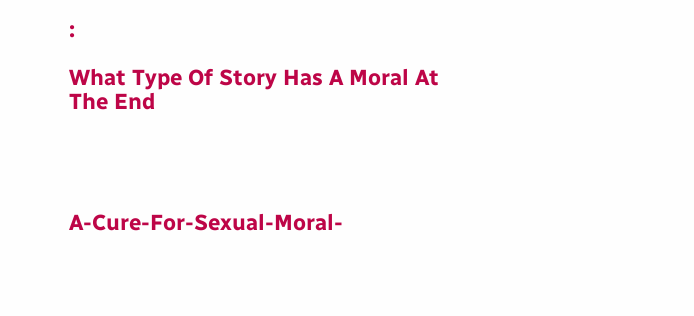:

What Type Of Story Has A Moral At The End




A-Cure-For-Sexual-Moral-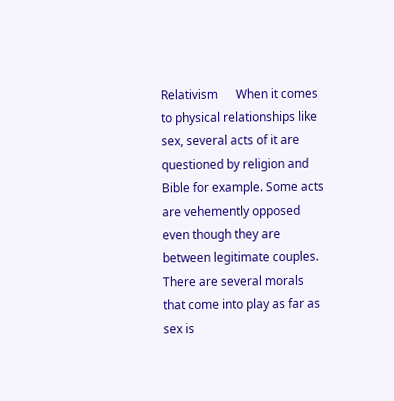Relativism      When it comes to physical relationships like sex, several acts of it are questioned by religion and Bible for example. Some acts are vehemently opposed even though they are between legitimate couples. There are several morals that come into play as far as sex is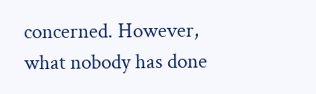concerned. However, what nobody has done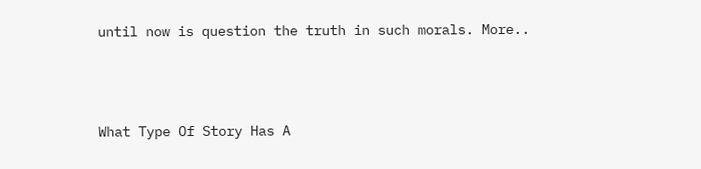until now is question the truth in such morals. More..





What Type Of Story Has A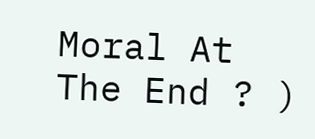Moral At The End ? )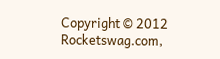Copyright © 2012  Rocketswag.com,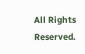All Rights Reserved.